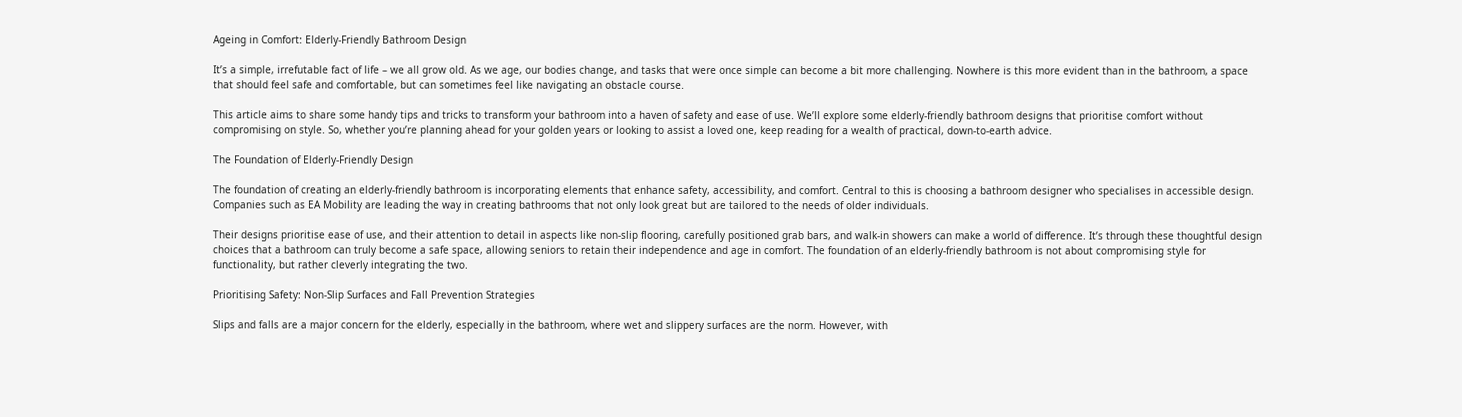Ageing in Comfort: Elderly-Friendly Bathroom Design

It’s a simple, irrefutable fact of life – we all grow old. As we age, our bodies change, and tasks that were once simple can become a bit more challenging. Nowhere is this more evident than in the bathroom, a space that should feel safe and comfortable, but can sometimes feel like navigating an obstacle course.

This article aims to share some handy tips and tricks to transform your bathroom into a haven of safety and ease of use. We’ll explore some elderly-friendly bathroom designs that prioritise comfort without compromising on style. So, whether you’re planning ahead for your golden years or looking to assist a loved one, keep reading for a wealth of practical, down-to-earth advice.

The Foundation of Elderly-Friendly Design

The foundation of creating an elderly-friendly bathroom is incorporating elements that enhance safety, accessibility, and comfort. Central to this is choosing a bathroom designer who specialises in accessible design. Companies such as EA Mobility are leading the way in creating bathrooms that not only look great but are tailored to the needs of older individuals.

Their designs prioritise ease of use, and their attention to detail in aspects like non-slip flooring, carefully positioned grab bars, and walk-in showers can make a world of difference. It’s through these thoughtful design choices that a bathroom can truly become a safe space, allowing seniors to retain their independence and age in comfort. The foundation of an elderly-friendly bathroom is not about compromising style for functionality, but rather cleverly integrating the two.

Prioritising Safety: Non-Slip Surfaces and Fall Prevention Strategies

Slips and falls are a major concern for the elderly, especially in the bathroom, where wet and slippery surfaces are the norm. However, with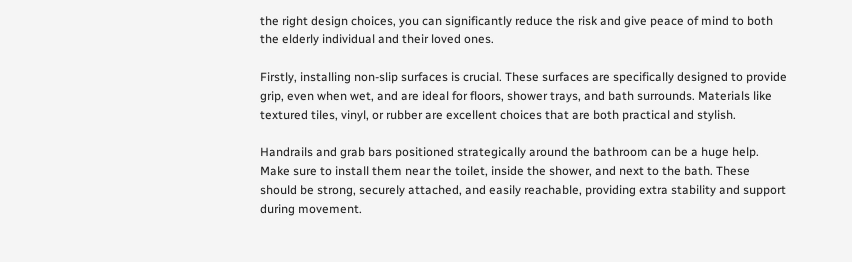the right design choices, you can significantly reduce the risk and give peace of mind to both the elderly individual and their loved ones.

Firstly, installing non-slip surfaces is crucial. These surfaces are specifically designed to provide grip, even when wet, and are ideal for floors, shower trays, and bath surrounds. Materials like textured tiles, vinyl, or rubber are excellent choices that are both practical and stylish.

Handrails and grab bars positioned strategically around the bathroom can be a huge help. Make sure to install them near the toilet, inside the shower, and next to the bath. These should be strong, securely attached, and easily reachable, providing extra stability and support during movement.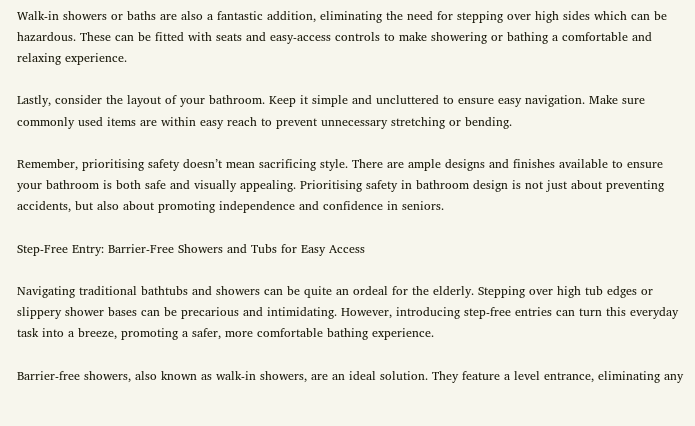Walk-in showers or baths are also a fantastic addition, eliminating the need for stepping over high sides which can be hazardous. These can be fitted with seats and easy-access controls to make showering or bathing a comfortable and relaxing experience.

Lastly, consider the layout of your bathroom. Keep it simple and uncluttered to ensure easy navigation. Make sure commonly used items are within easy reach to prevent unnecessary stretching or bending.

Remember, prioritising safety doesn’t mean sacrificing style. There are ample designs and finishes available to ensure your bathroom is both safe and visually appealing. Prioritising safety in bathroom design is not just about preventing accidents, but also about promoting independence and confidence in seniors.

Step-Free Entry: Barrier-Free Showers and Tubs for Easy Access

Navigating traditional bathtubs and showers can be quite an ordeal for the elderly. Stepping over high tub edges or slippery shower bases can be precarious and intimidating. However, introducing step-free entries can turn this everyday task into a breeze, promoting a safer, more comfortable bathing experience.

Barrier-free showers, also known as walk-in showers, are an ideal solution. They feature a level entrance, eliminating any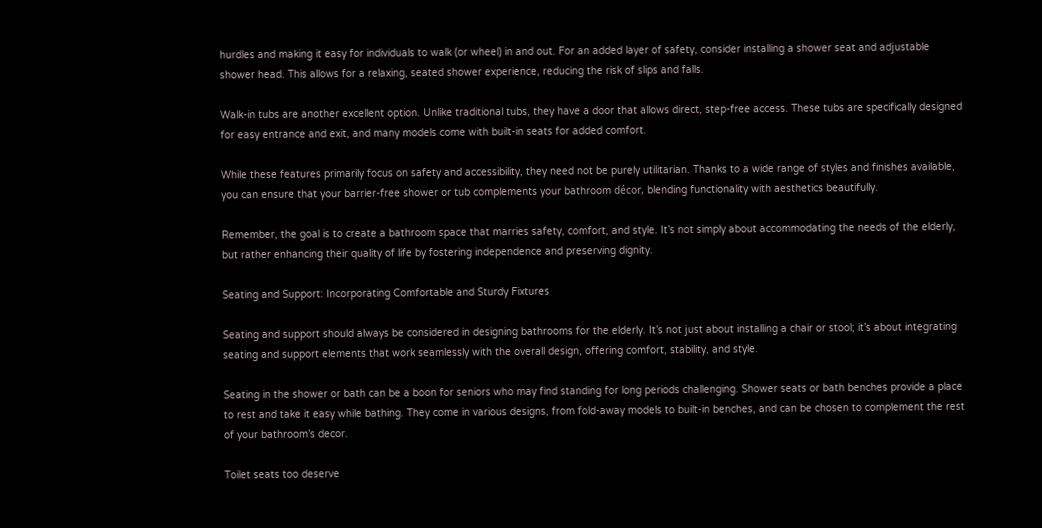hurdles and making it easy for individuals to walk (or wheel) in and out. For an added layer of safety, consider installing a shower seat and adjustable shower head. This allows for a relaxing, seated shower experience, reducing the risk of slips and falls.

Walk-in tubs are another excellent option. Unlike traditional tubs, they have a door that allows direct, step-free access. These tubs are specifically designed for easy entrance and exit, and many models come with built-in seats for added comfort.

While these features primarily focus on safety and accessibility, they need not be purely utilitarian. Thanks to a wide range of styles and finishes available, you can ensure that your barrier-free shower or tub complements your bathroom décor, blending functionality with aesthetics beautifully.

Remember, the goal is to create a bathroom space that marries safety, comfort, and style. It’s not simply about accommodating the needs of the elderly, but rather enhancing their quality of life by fostering independence and preserving dignity.

Seating and Support: Incorporating Comfortable and Sturdy Fixtures

Seating and support should always be considered in designing bathrooms for the elderly. It’s not just about installing a chair or stool; it’s about integrating seating and support elements that work seamlessly with the overall design, offering comfort, stability, and style.

Seating in the shower or bath can be a boon for seniors who may find standing for long periods challenging. Shower seats or bath benches provide a place to rest and take it easy while bathing. They come in various designs, from fold-away models to built-in benches, and can be chosen to complement the rest of your bathroom’s decor.

Toilet seats too deserve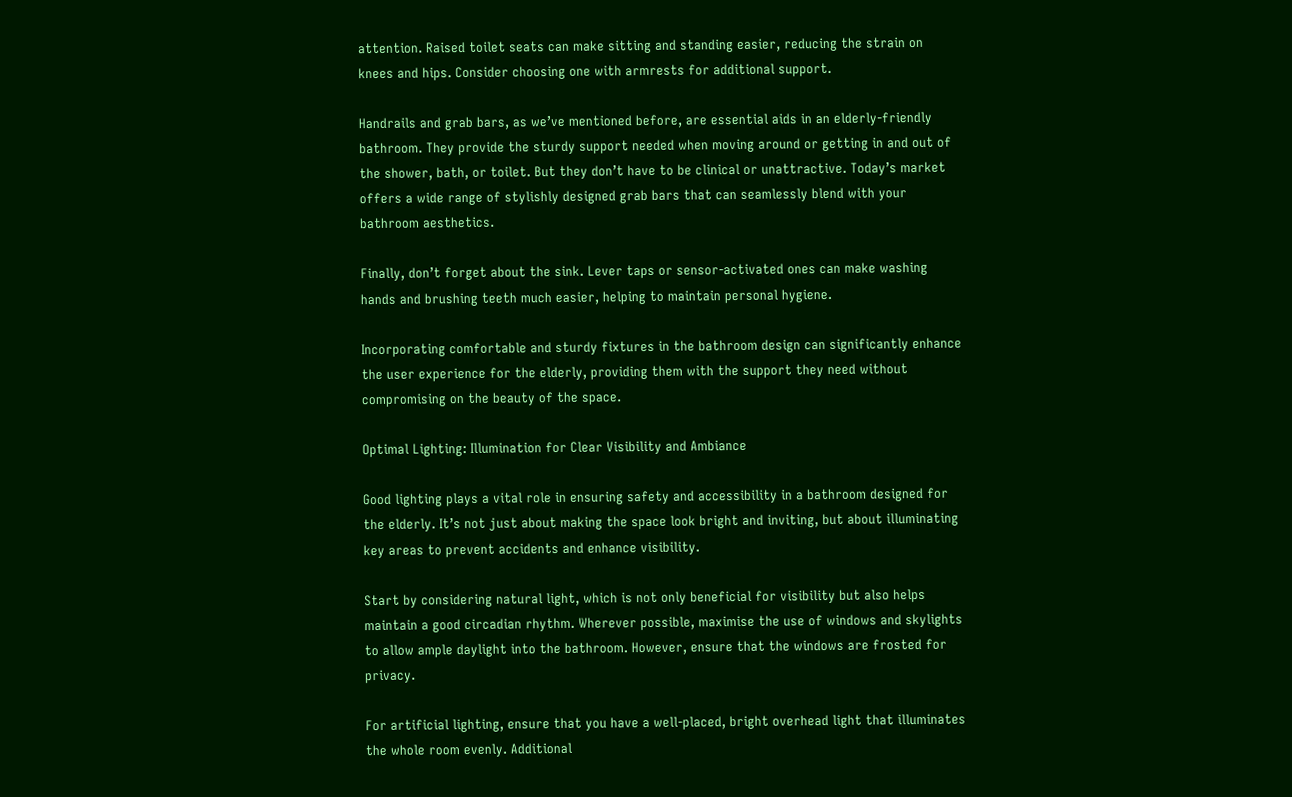attention. Raised toilet seats can make sitting and standing easier, reducing the strain on knees and hips. Consider choosing one with armrests for additional support.

Handrails and grab bars, as we’ve mentioned before, are essential aids in an elderly-friendly bathroom. They provide the sturdy support needed when moving around or getting in and out of the shower, bath, or toilet. But they don’t have to be clinical or unattractive. Today’s market offers a wide range of stylishly designed grab bars that can seamlessly blend with your bathroom aesthetics.

Finally, don’t forget about the sink. Lever taps or sensor-activated ones can make washing hands and brushing teeth much easier, helping to maintain personal hygiene.

Incorporating comfortable and sturdy fixtures in the bathroom design can significantly enhance the user experience for the elderly, providing them with the support they need without compromising on the beauty of the space.

Optimal Lighting: Illumination for Clear Visibility and Ambiance

Good lighting plays a vital role in ensuring safety and accessibility in a bathroom designed for the elderly. It’s not just about making the space look bright and inviting, but about illuminating key areas to prevent accidents and enhance visibility.

Start by considering natural light, which is not only beneficial for visibility but also helps maintain a good circadian rhythm. Wherever possible, maximise the use of windows and skylights to allow ample daylight into the bathroom. However, ensure that the windows are frosted for privacy.

For artificial lighting, ensure that you have a well-placed, bright overhead light that illuminates the whole room evenly. Additional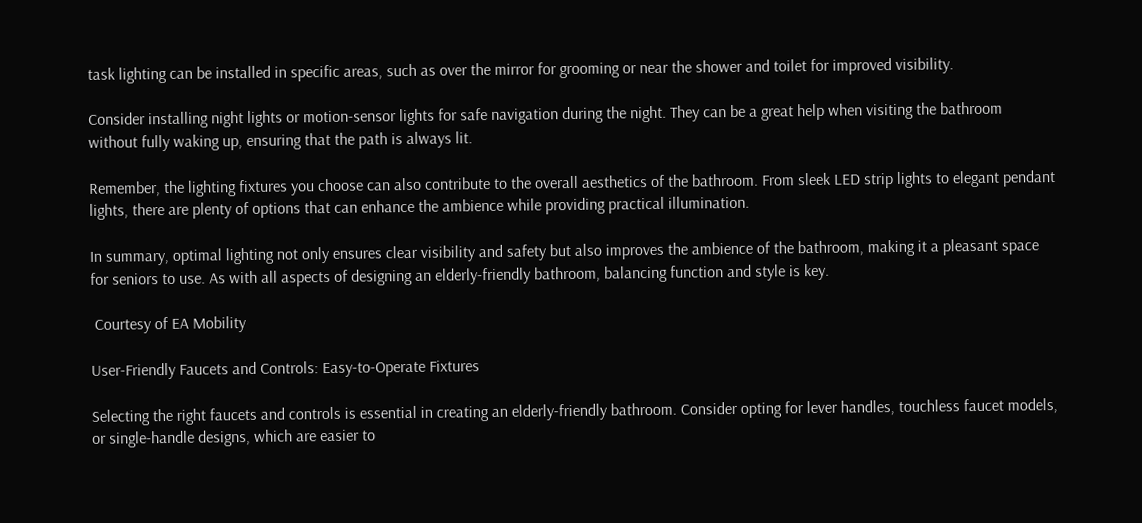task lighting can be installed in specific areas, such as over the mirror for grooming or near the shower and toilet for improved visibility.

Consider installing night lights or motion-sensor lights for safe navigation during the night. They can be a great help when visiting the bathroom without fully waking up, ensuring that the path is always lit.

Remember, the lighting fixtures you choose can also contribute to the overall aesthetics of the bathroom. From sleek LED strip lights to elegant pendant lights, there are plenty of options that can enhance the ambience while providing practical illumination.

In summary, optimal lighting not only ensures clear visibility and safety but also improves the ambience of the bathroom, making it a pleasant space for seniors to use. As with all aspects of designing an elderly-friendly bathroom, balancing function and style is key.

 Courtesy of EA Mobility

User-Friendly Faucets and Controls: Easy-to-Operate Fixtures

Selecting the right faucets and controls is essential in creating an elderly-friendly bathroom. Consider opting for lever handles, touchless faucet models, or single-handle designs, which are easier to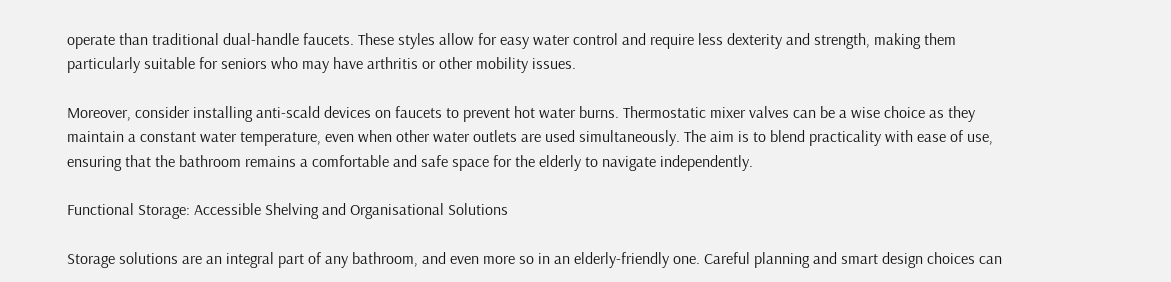operate than traditional dual-handle faucets. These styles allow for easy water control and require less dexterity and strength, making them particularly suitable for seniors who may have arthritis or other mobility issues.

Moreover, consider installing anti-scald devices on faucets to prevent hot water burns. Thermostatic mixer valves can be a wise choice as they maintain a constant water temperature, even when other water outlets are used simultaneously. The aim is to blend practicality with ease of use, ensuring that the bathroom remains a comfortable and safe space for the elderly to navigate independently.

Functional Storage: Accessible Shelving and Organisational Solutions

Storage solutions are an integral part of any bathroom, and even more so in an elderly-friendly one. Careful planning and smart design choices can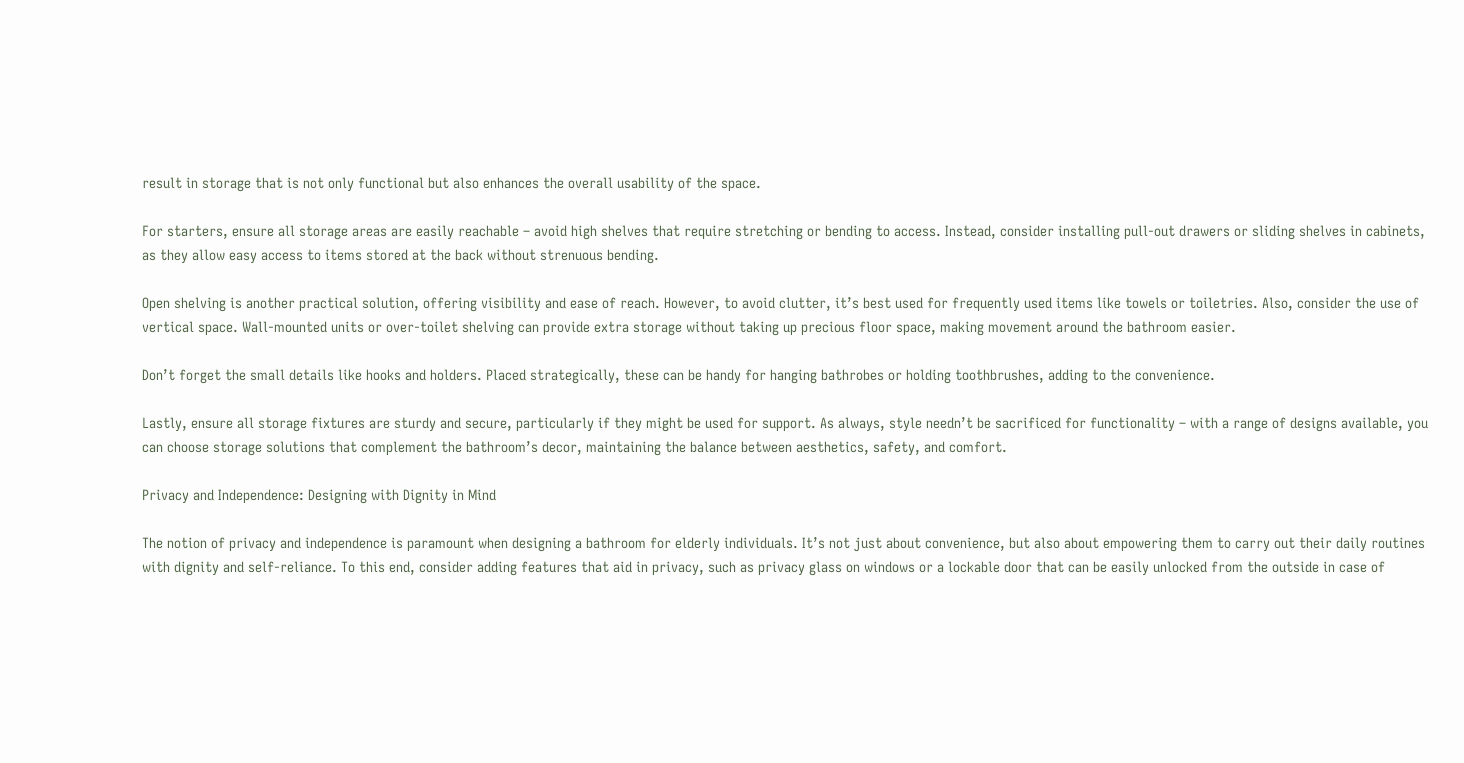result in storage that is not only functional but also enhances the overall usability of the space.

For starters, ensure all storage areas are easily reachable – avoid high shelves that require stretching or bending to access. Instead, consider installing pull-out drawers or sliding shelves in cabinets, as they allow easy access to items stored at the back without strenuous bending.

Open shelving is another practical solution, offering visibility and ease of reach. However, to avoid clutter, it’s best used for frequently used items like towels or toiletries. Also, consider the use of vertical space. Wall-mounted units or over-toilet shelving can provide extra storage without taking up precious floor space, making movement around the bathroom easier.

Don’t forget the small details like hooks and holders. Placed strategically, these can be handy for hanging bathrobes or holding toothbrushes, adding to the convenience.

Lastly, ensure all storage fixtures are sturdy and secure, particularly if they might be used for support. As always, style needn’t be sacrificed for functionality – with a range of designs available, you can choose storage solutions that complement the bathroom’s decor, maintaining the balance between aesthetics, safety, and comfort.

Privacy and Independence: Designing with Dignity in Mind

The notion of privacy and independence is paramount when designing a bathroom for elderly individuals. It’s not just about convenience, but also about empowering them to carry out their daily routines with dignity and self-reliance. To this end, consider adding features that aid in privacy, such as privacy glass on windows or a lockable door that can be easily unlocked from the outside in case of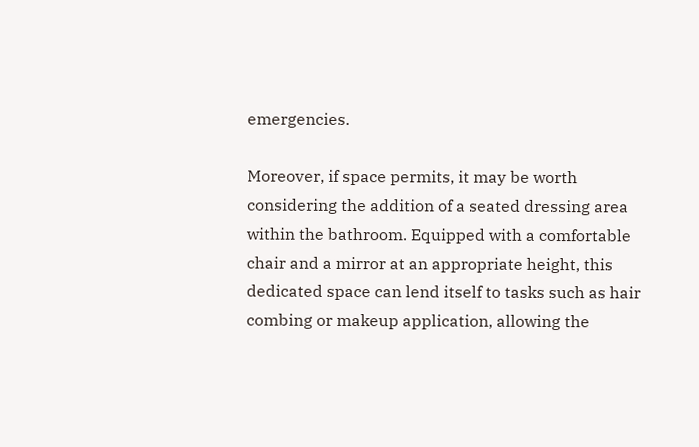emergencies.

Moreover, if space permits, it may be worth considering the addition of a seated dressing area within the bathroom. Equipped with a comfortable chair and a mirror at an appropriate height, this dedicated space can lend itself to tasks such as hair combing or makeup application, allowing the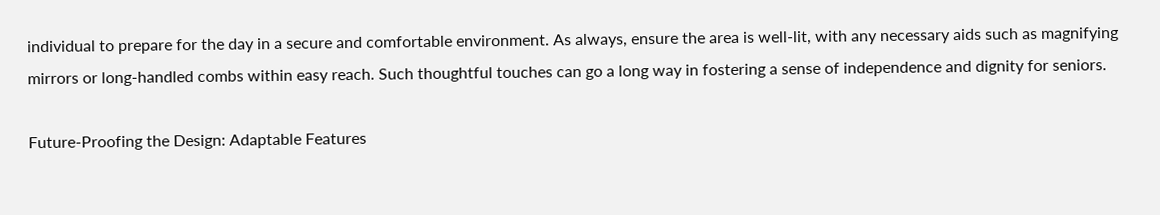individual to prepare for the day in a secure and comfortable environment. As always, ensure the area is well-lit, with any necessary aids such as magnifying mirrors or long-handled combs within easy reach. Such thoughtful touches can go a long way in fostering a sense of independence and dignity for seniors.

Future-Proofing the Design: Adaptable Features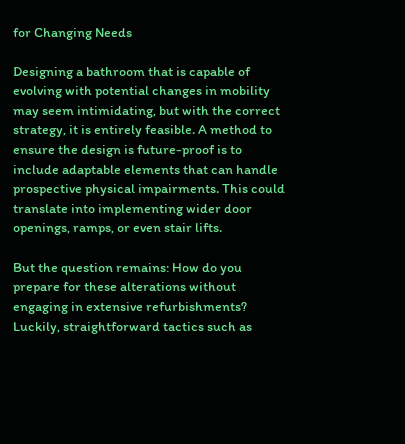for Changing Needs

Designing a bathroom that is capable of evolving with potential changes in mobility may seem intimidating, but with the correct strategy, it is entirely feasible. A method to ensure the design is future-proof is to include adaptable elements that can handle prospective physical impairments. This could translate into implementing wider door openings, ramps, or even stair lifts.

But the question remains: How do you prepare for these alterations without engaging in extensive refurbishments? Luckily, straightforward tactics such as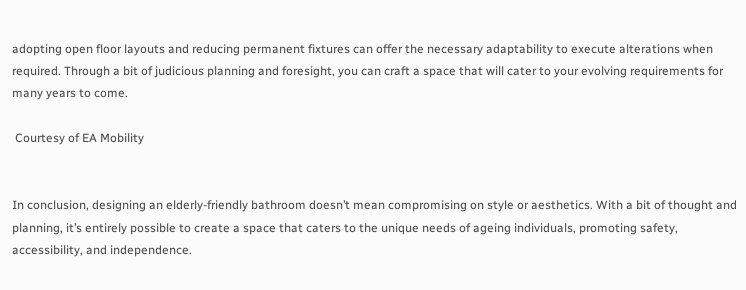adopting open floor layouts and reducing permanent fixtures can offer the necessary adaptability to execute alterations when required. Through a bit of judicious planning and foresight, you can craft a space that will cater to your evolving requirements for many years to come.

 Courtesy of EA Mobility


In conclusion, designing an elderly-friendly bathroom doesn’t mean compromising on style or aesthetics. With a bit of thought and planning, it’s entirely possible to create a space that caters to the unique needs of ageing individuals, promoting safety, accessibility, and independence.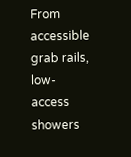From accessible grab rails, low-access showers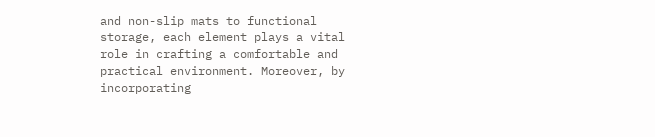and non-slip mats to functional storage, each element plays a vital role in crafting a comfortable and practical environment. Moreover, by incorporating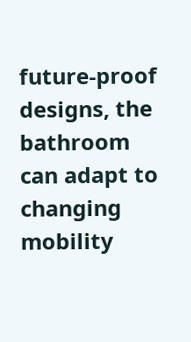future-proof designs, the bathroom can adapt to changing mobility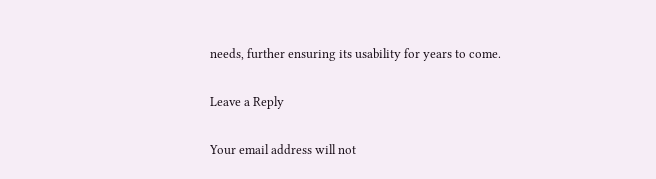needs, further ensuring its usability for years to come.

Leave a Reply

Your email address will not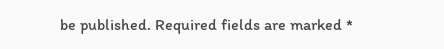be published. Required fields are marked *